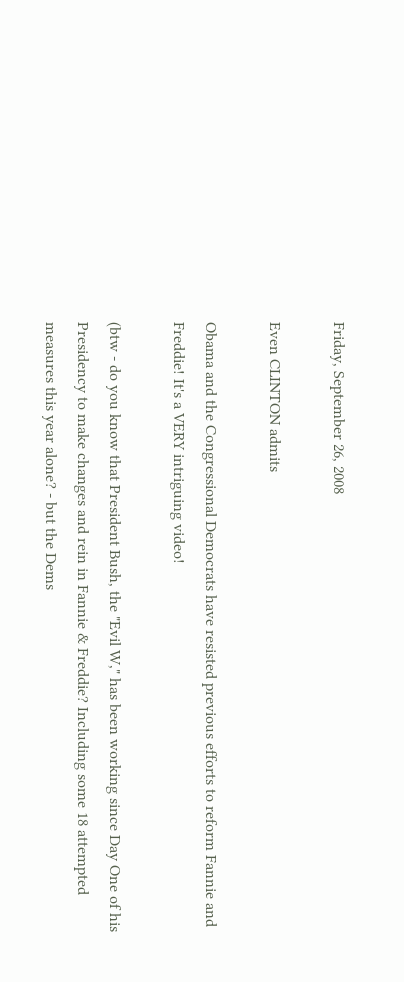Friday, September 26, 2008

Even CLINTON admits

Obama and the Congressional Democrats have resisted previous efforts to reform Fannie and Freddie! It's a VERY intriguing video!

(btw - do you know that President Bush, the "Evil W," has been working since Day One of his Presidency to make changes and rein in Fannie & Freddie? Including some 18 attempted measures this year alone? - but the Dems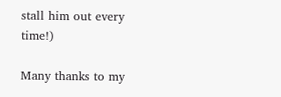stall him out every time!)

Many thanks to my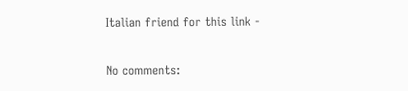Italian friend for this link -

No comments: